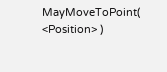MayMoveToPoint( <Position> )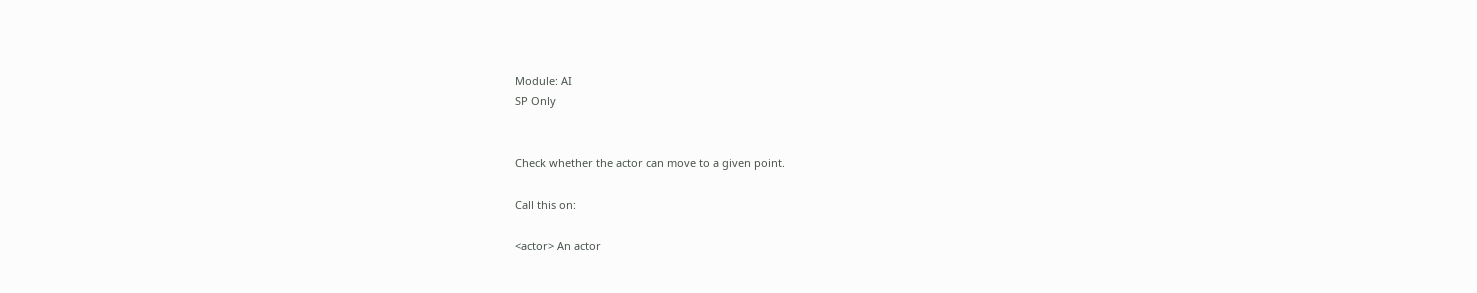Module: AI
SP Only


Check whether the actor can move to a given point.

Call this on:

<actor> An actor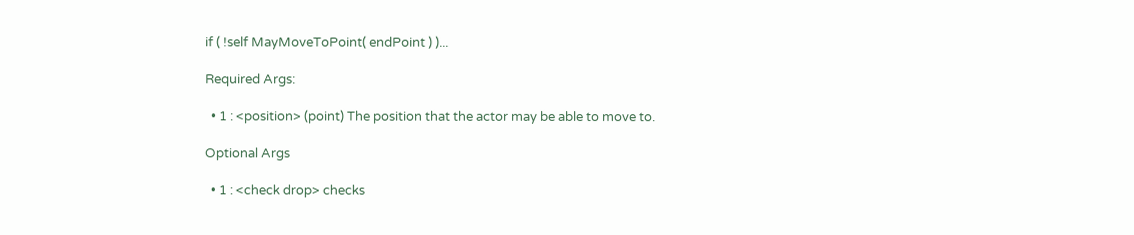if ( !self MayMoveToPoint( endPoint ) )...

Required Args:

  • 1 : <position> (point) The position that the actor may be able to move to.

Optional Args

  • 1 : <check drop> checks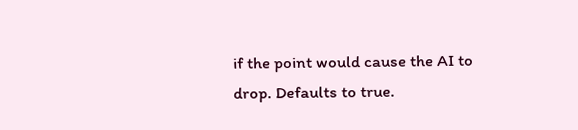if the point would cause the AI to drop. Defaults to true.